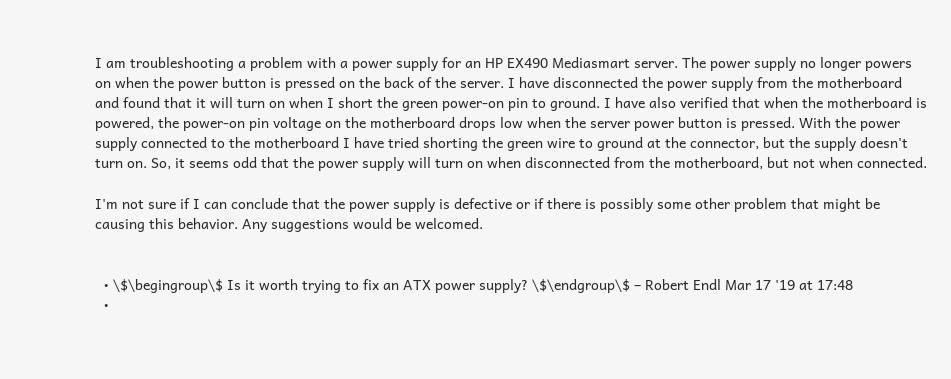I am troubleshooting a problem with a power supply for an HP EX490 Mediasmart server. The power supply no longer powers on when the power button is pressed on the back of the server. I have disconnected the power supply from the motherboard and found that it will turn on when I short the green power-on pin to ground. I have also verified that when the motherboard is powered, the power-on pin voltage on the motherboard drops low when the server power button is pressed. With the power supply connected to the motherboard I have tried shorting the green wire to ground at the connector, but the supply doesn't turn on. So, it seems odd that the power supply will turn on when disconnected from the motherboard, but not when connected.

I'm not sure if I can conclude that the power supply is defective or if there is possibly some other problem that might be causing this behavior. Any suggestions would be welcomed.


  • \$\begingroup\$ Is it worth trying to fix an ATX power supply? \$\endgroup\$ – Robert Endl Mar 17 '19 at 17:48
  •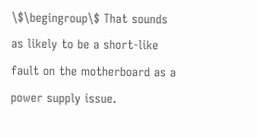\$\begingroup\$ That sounds as likely to be a short-like fault on the motherboard as a power supply issue.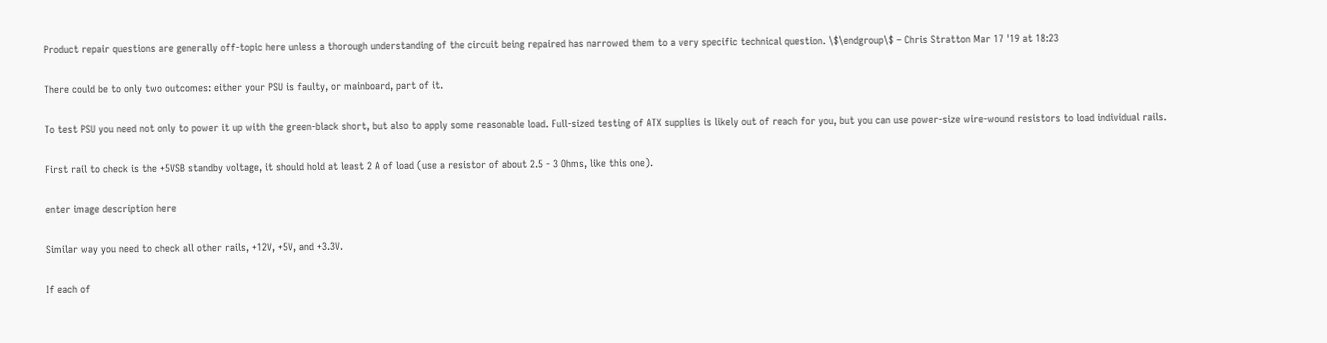Product repair questions are generally off-topic here unless a thorough understanding of the circuit being repaired has narrowed them to a very specific technical question. \$\endgroup\$ – Chris Stratton Mar 17 '19 at 18:23

There could be to only two outcomes: either your PSU is faulty, or mainboard, part of it.

To test PSU you need not only to power it up with the green-black short, but also to apply some reasonable load. Full-sized testing of ATX supplies is likely out of reach for you, but you can use power-size wire-wound resistors to load individual rails.

First rail to check is the +5VSB standby voltage, it should hold at least 2 A of load (use a resistor of about 2.5 - 3 Ohms, like this one).

enter image description here

Similar way you need to check all other rails, +12V, +5V, and +3.3V.

If each of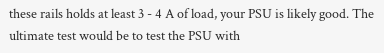these rails holds at least 3 - 4 A of load, your PSU is likely good. The ultimate test would be to test the PSU with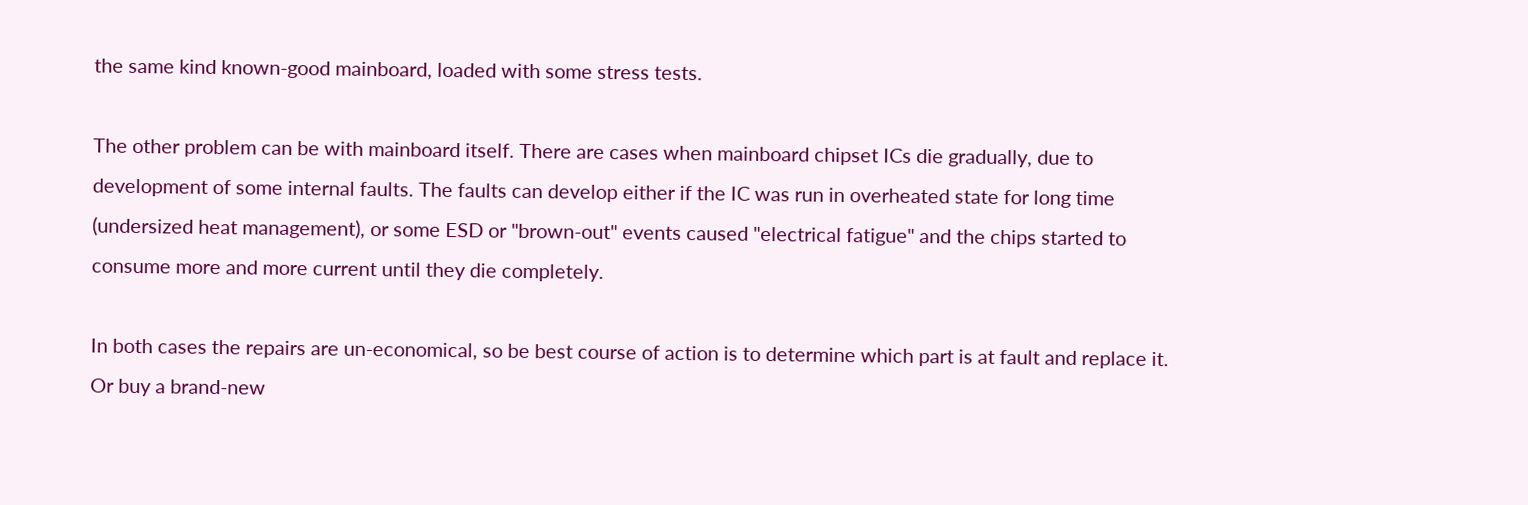the same kind known-good mainboard, loaded with some stress tests.

The other problem can be with mainboard itself. There are cases when mainboard chipset ICs die gradually, due to development of some internal faults. The faults can develop either if the IC was run in overheated state for long time (undersized heat management), or some ESD or "brown-out" events caused "electrical fatigue" and the chips started to consume more and more current until they die completely.

In both cases the repairs are un-economical, so be best course of action is to determine which part is at fault and replace it. Or buy a brand-new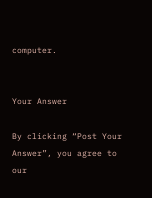computer.


Your Answer

By clicking “Post Your Answer”, you agree to our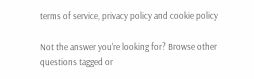terms of service, privacy policy and cookie policy

Not the answer you're looking for? Browse other questions tagged or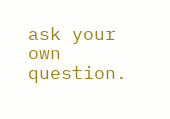ask your own question.